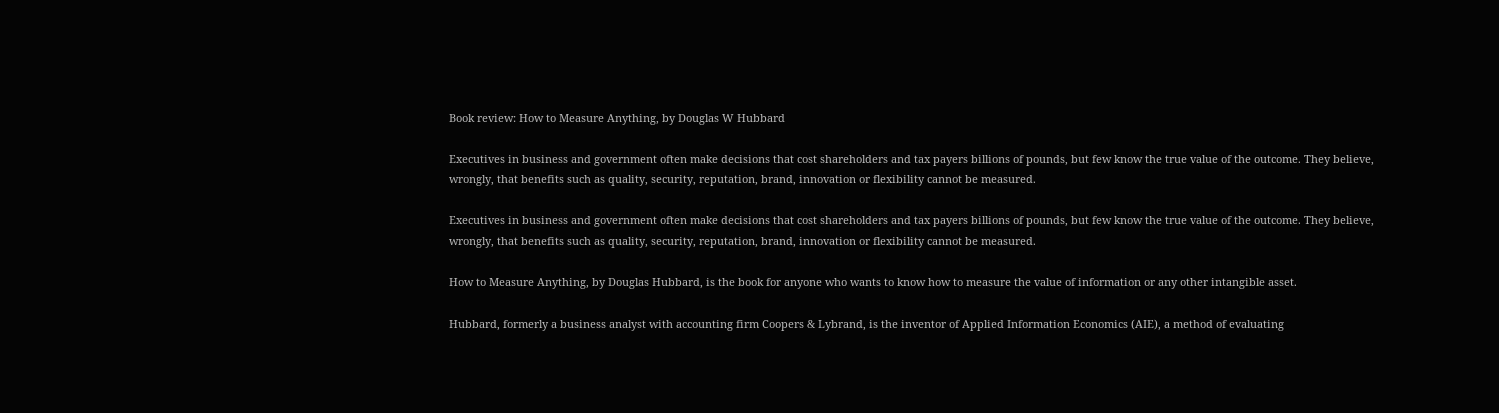Book review: How to Measure Anything, by Douglas W Hubbard

Executives in business and government often make decisions that cost shareholders and tax payers billions of pounds, but few know the true value of the outcome. They believe, wrongly, that benefits such as quality, security, reputation, brand, innovation or flexibility cannot be measured.

Executives in business and government often make decisions that cost shareholders and tax payers billions of pounds, but few know the true value of the outcome. They believe, wrongly, that benefits such as quality, security, reputation, brand, innovation or flexibility cannot be measured.

How to Measure Anything, by Douglas Hubbard, is the book for anyone who wants to know how to measure the value of information or any other intangible asset.

Hubbard, formerly a business analyst with accounting firm Coopers & Lybrand, is the inventor of Applied Information Economics (AIE), a method of evaluating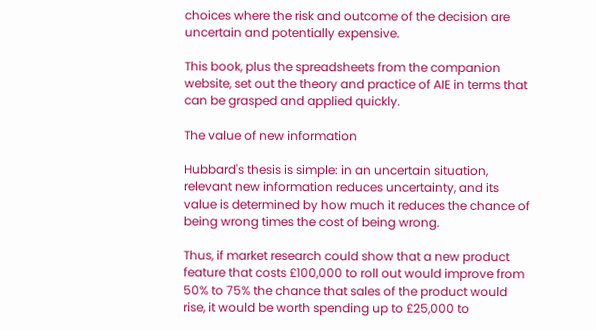choices where the risk and outcome of the decision are uncertain and potentially expensive.

This book, plus the spreadsheets from the companion website, set out the theory and practice of AIE in terms that can be grasped and applied quickly.

The value of new information

Hubbard's thesis is simple: in an uncertain situation, relevant new information reduces uncertainty, and its value is determined by how much it reduces the chance of being wrong times the cost of being wrong.

Thus, if market research could show that a new product feature that costs £100,000 to roll out would improve from 50% to 75% the chance that sales of the product would rise, it would be worth spending up to £25,000 to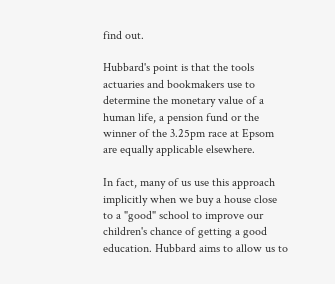find out.

Hubbard's point is that the tools actuaries and bookmakers use to determine the monetary value of a human life, a pension fund or the winner of the 3.25pm race at Epsom are equally applicable elsewhere.

In fact, many of us use this approach implicitly when we buy a house close to a "good" school to improve our children's chance of getting a good education. Hubbard aims to allow us to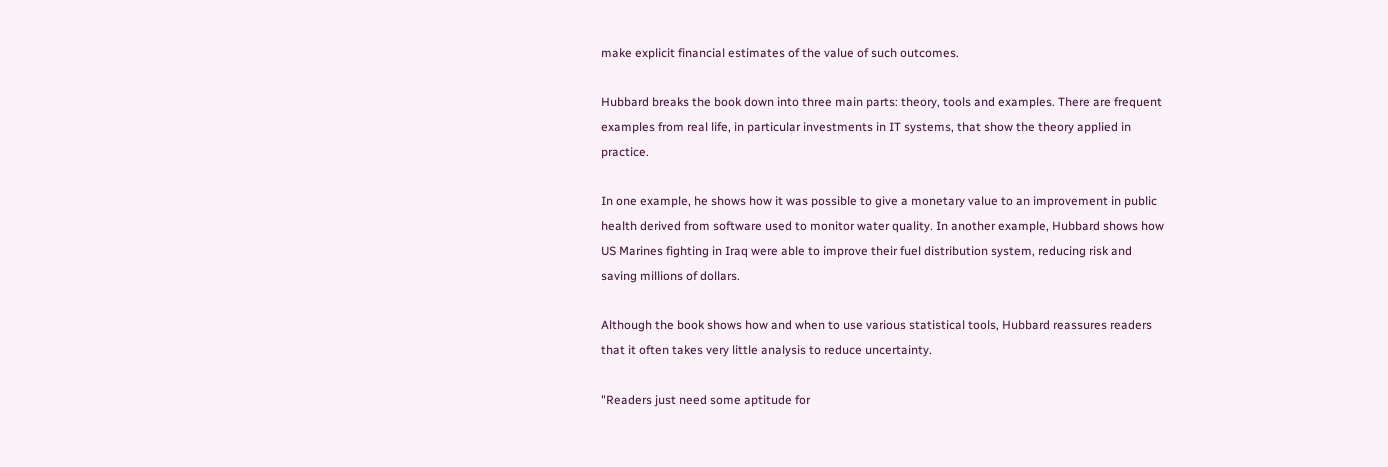make explicit financial estimates of the value of such outcomes.

Hubbard breaks the book down into three main parts: theory, tools and examples. There are frequent examples from real life, in particular investments in IT systems, that show the theory applied in practice.

In one example, he shows how it was possible to give a monetary value to an improvement in public health derived from software used to monitor water quality. In another example, Hubbard shows how US Marines fighting in Iraq were able to improve their fuel distribution system, reducing risk and saving millions of dollars.

Although the book shows how and when to use various statistical tools, Hubbard reassures readers that it often takes very little analysis to reduce uncertainty.

"Readers just need some aptitude for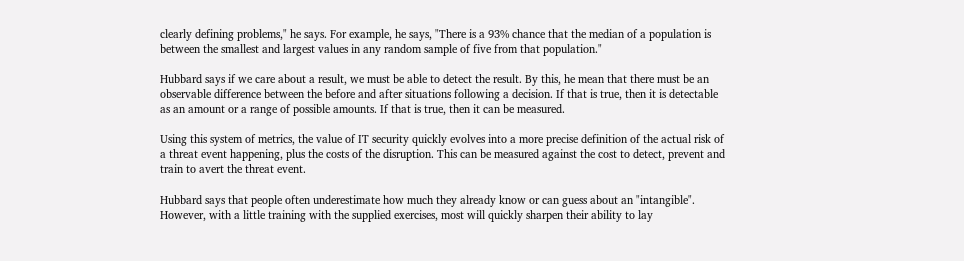clearly defining problems," he says. For example, he says, "There is a 93% chance that the median of a population is between the smallest and largest values in any random sample of five from that population."

Hubbard says if we care about a result, we must be able to detect the result. By this, he mean that there must be an observable difference between the before and after situations following a decision. If that is true, then it is detectable as an amount or a range of possible amounts. If that is true, then it can be measured.

Using this system of metrics, the value of IT security quickly evolves into a more precise definition of the actual risk of a threat event happening, plus the costs of the disruption. This can be measured against the cost to detect, prevent and train to avert the threat event.

Hubbard says that people often underestimate how much they already know or can guess about an "intangible". However, with a little training with the supplied exercises, most will quickly sharpen their ability to lay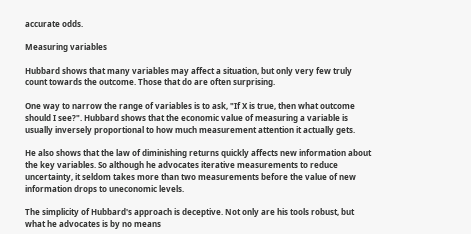accurate odds.

Measuring variables

Hubbard shows that many variables may affect a situation, but only very few truly count towards the outcome. Those that do are often surprising.

One way to narrow the range of variables is to ask, "If X is true, then what outcome should I see?". Hubbard shows that the economic value of measuring a variable is usually inversely proportional to how much measurement attention it actually gets.

He also shows that the law of diminishing returns quickly affects new information about the key variables. So although he advocates iterative measurements to reduce uncertainty, it seldom takes more than two measurements before the value of new information drops to uneconomic levels.

The simplicity of Hubbard's approach is deceptive. Not only are his tools robust, but what he advocates is by no means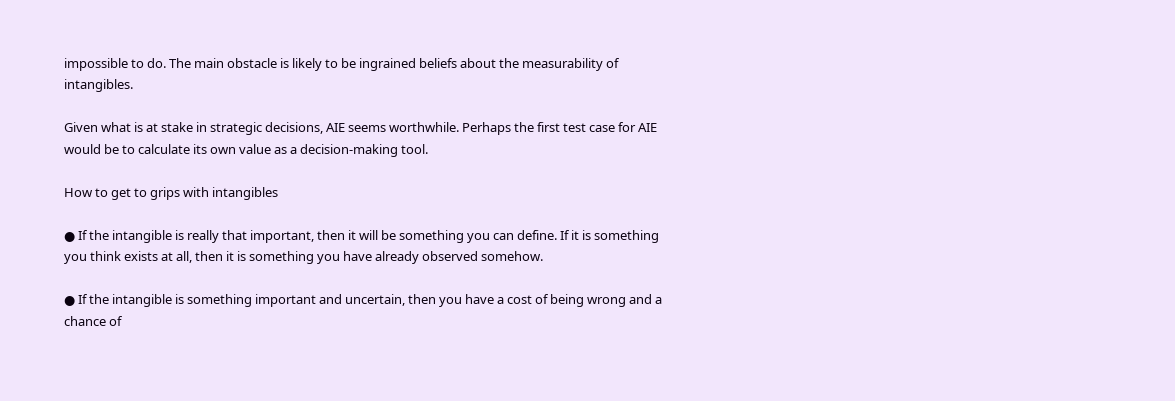impossible to do. The main obstacle is likely to be ingrained beliefs about the measurability of intangibles.

Given what is at stake in strategic decisions, AIE seems worthwhile. Perhaps the first test case for AIE would be to calculate its own value as a decision-making tool.

How to get to grips with intangibles

● If the intangible is really that important, then it will be something you can define. If it is something you think exists at all, then it is something you have already observed somehow.

● If the intangible is something important and uncertain, then you have a cost of being wrong and a chance of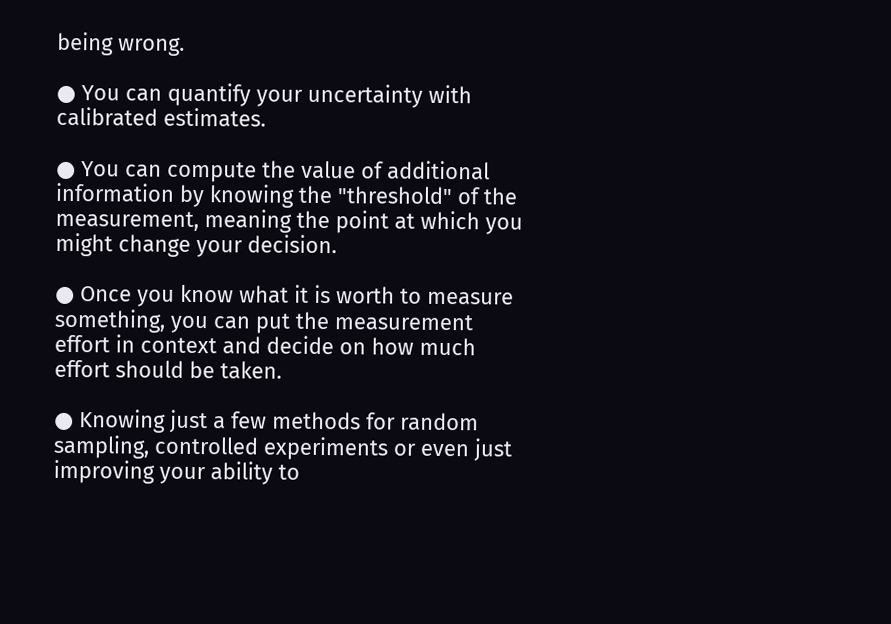being wrong.

● You can quantify your uncertainty with calibrated estimates.

● You can compute the value of additional information by knowing the "threshold" of the measurement, meaning the point at which you might change your decision.

● Once you know what it is worth to measure something, you can put the measurement effort in context and decide on how much effort should be taken.

● Knowing just a few methods for random sampling, controlled experiments or even just improving your ability to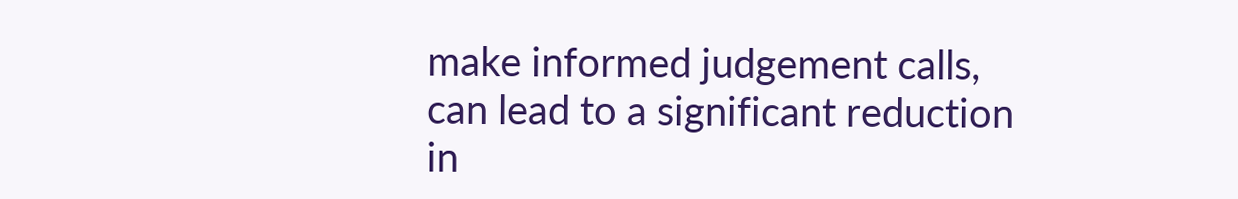make informed judgement calls, can lead to a significant reduction in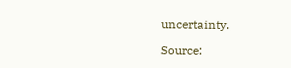uncertainty.

Source: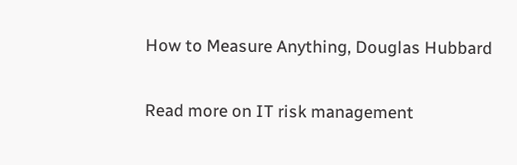How to Measure Anything, Douglas Hubbard

Read more on IT risk management